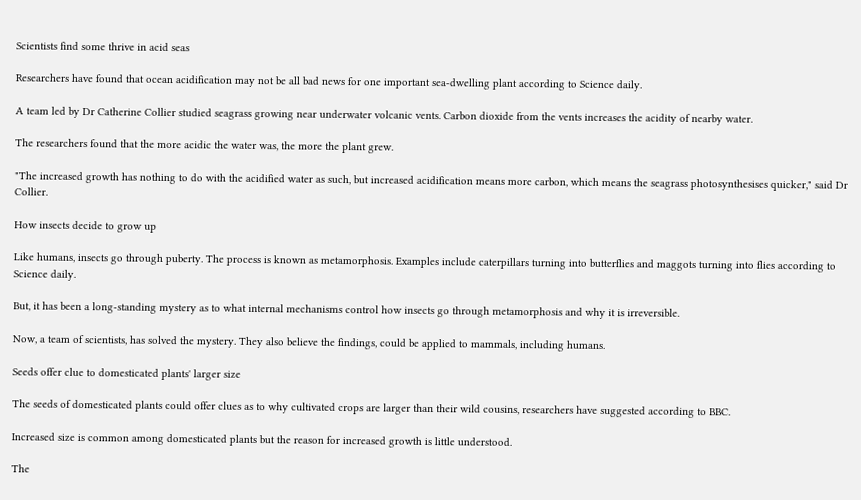Scientists find some thrive in acid seas

Researchers have found that ocean acidification may not be all bad news for one important sea-dwelling plant according to Science daily.

A team led by Dr Catherine Collier studied seagrass growing near underwater volcanic vents. Carbon dioxide from the vents increases the acidity of nearby water.

The researchers found that the more acidic the water was, the more the plant grew.

"The increased growth has nothing to do with the acidified water as such, but increased acidification means more carbon, which means the seagrass photosynthesises quicker," said Dr Collier.

How insects decide to grow up

Like humans, insects go through puberty. The process is known as metamorphosis. Examples include caterpillars turning into butterflies and maggots turning into flies according to Science daily.

But, it has been a long-standing mystery as to what internal mechanisms control how insects go through metamorphosis and why it is irreversible.

Now, a team of scientists, has solved the mystery. They also believe the findings, could be applied to mammals, including humans.

Seeds offer clue to domesticated plants' larger size

The seeds of domesticated plants could offer clues as to why cultivated crops are larger than their wild cousins, researchers have suggested according to BBC.

Increased size is common among domesticated plants but the reason for increased growth is little understood.

The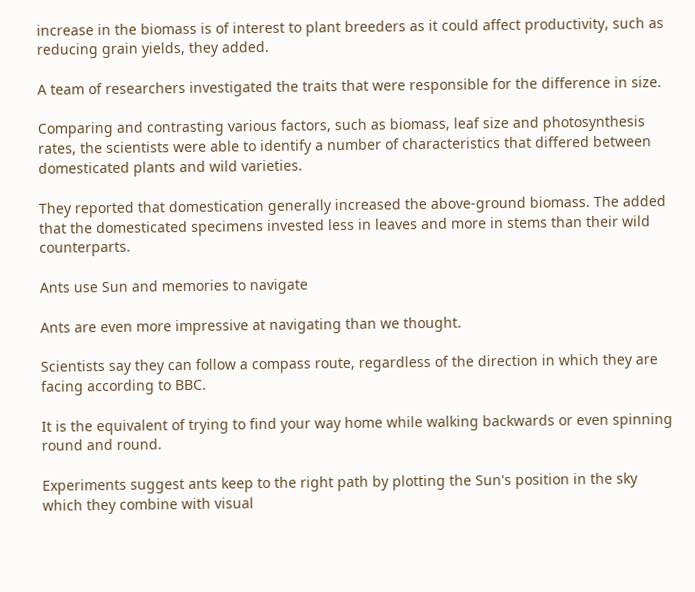increase in the biomass is of interest to plant breeders as it could affect productivity, such as reducing grain yields, they added.

A team of researchers investigated the traits that were responsible for the difference in size.

Comparing and contrasting various factors, such as biomass, leaf size and photosynthesis rates, the scientists were able to identify a number of characteristics that differed between domesticated plants and wild varieties.

They reported that domestication generally increased the above-ground biomass. The added that the domesticated specimens invested less in leaves and more in stems than their wild counterparts.

Ants use Sun and memories to navigate

Ants are even more impressive at navigating than we thought.

Scientists say they can follow a compass route, regardless of the direction in which they are facing according to BBC.

It is the equivalent of trying to find your way home while walking backwards or even spinning round and round.

Experiments suggest ants keep to the right path by plotting the Sun's position in the sky which they combine with visual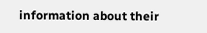information about their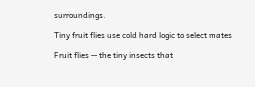surroundings.

Tiny fruit flies use cold hard logic to select mates

Fruit flies -- the tiny insects that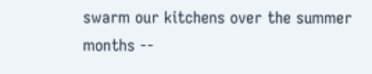swarm our kitchens over the summer months --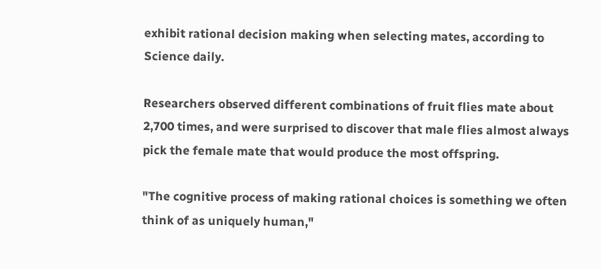exhibit rational decision making when selecting mates, according to  Science daily.

Researchers observed different combinations of fruit flies mate about 2,700 times, and were surprised to discover that male flies almost always pick the female mate that would produce the most offspring.

"The cognitive process of making rational choices is something we often think of as uniquely human,"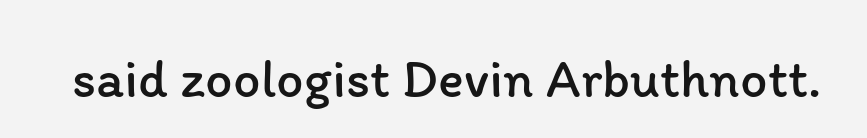said zoologist Devin Arbuthnott.